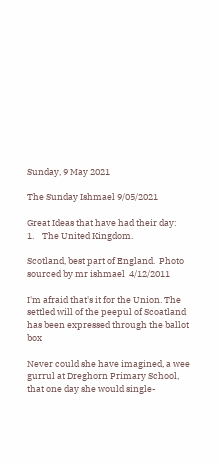Sunday, 9 May 2021

The Sunday Ishmael 9/05/2021

Great Ideas that have had their day:
1.    The United Kingdom.

Scotland, best part of England.  Photo sourced by mr ishmael  4/12/2011

I'm afraid that's it for the Union. The settled will of the peepul of Scoatland has been expressed through the ballot box

Never could she have imagined, a wee gurrul at Dreghorn Primary School, that one day she would single-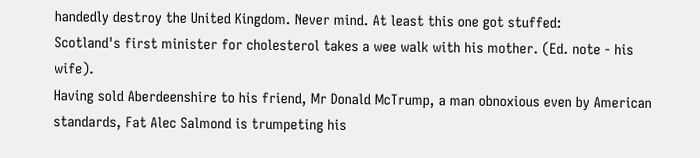handedly destroy the United Kingdom. Never mind. At least this one got stuffed:
Scotland's first minister for cholesterol takes a wee walk with his mother. (Ed. note - his wife).
Having sold Aberdeenshire to his friend, Mr Donald McTrump, a man obnoxious even by American standards, Fat Alec Salmond is trumpeting his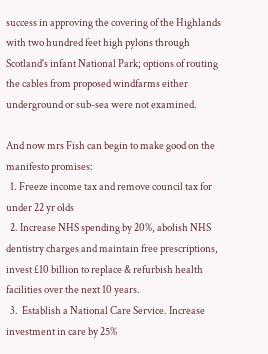success in approving the covering of the Highlands with two hundred feet high pylons through Scotland's infant National Park; options of routing the cables from proposed windfarms either underground or sub-sea were not examined.

And now mrs Fish can begin to make good on the manifesto promises:
  1. Freeze income tax and remove council tax for under 22 yr olds
  2. Increase NHS spending by 20%, abolish NHS dentistry charges and maintain free prescriptions, invest £10 billion to replace & refurbish health facilities over the next 10 years.
  3.  Establish a National Care Service. Increase investment in care by 25%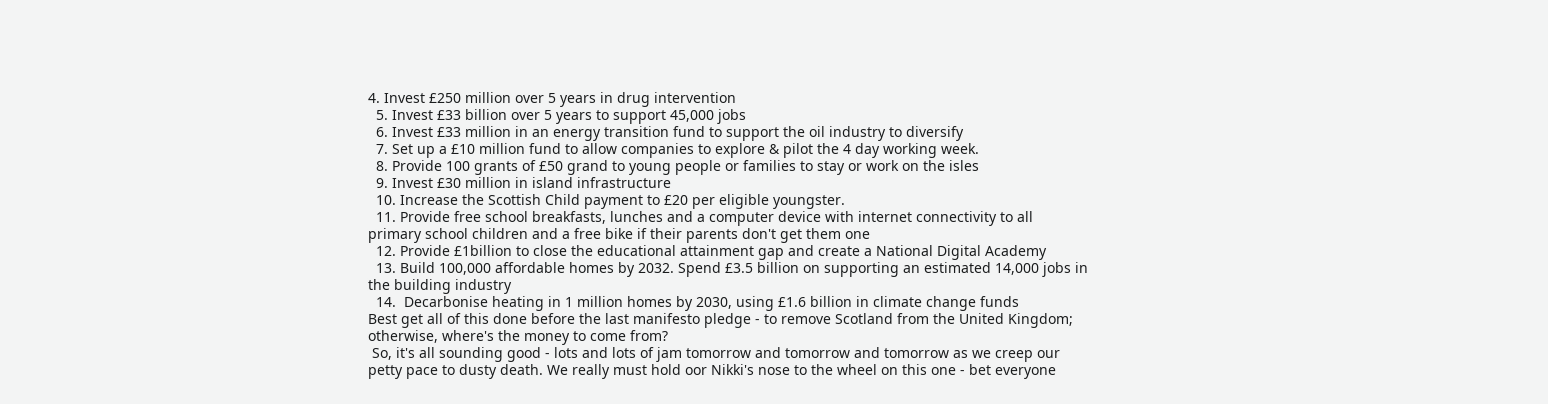4. Invest £250 million over 5 years in drug intervention
  5. Invest £33 billion over 5 years to support 45,000 jobs
  6. Invest £33 million in an energy transition fund to support the oil industry to diversify
  7. Set up a £10 million fund to allow companies to explore & pilot the 4 day working week.
  8. Provide 100 grants of £50 grand to young people or families to stay or work on the isles
  9. Invest £30 million in island infrastructure
  10. Increase the Scottish Child payment to £20 per eligible youngster.
  11. Provide free school breakfasts, lunches and a computer device with internet connectivity to all primary school children and a free bike if their parents don't get them one
  12. Provide £1billion to close the educational attainment gap and create a National Digital Academy
  13. Build 100,000 affordable homes by 2032. Spend £3.5 billion on supporting an estimated 14,000 jobs in the building industry
  14.  Decarbonise heating in 1 million homes by 2030, using £1.6 billion in climate change funds
Best get all of this done before the last manifesto pledge - to remove Scotland from the United Kingdom; otherwise, where's the money to come from?
 So, it's all sounding good - lots and lots of jam tomorrow and tomorrow and tomorrow as we creep our petty pace to dusty death. We really must hold oor Nikki's nose to the wheel on this one - bet everyone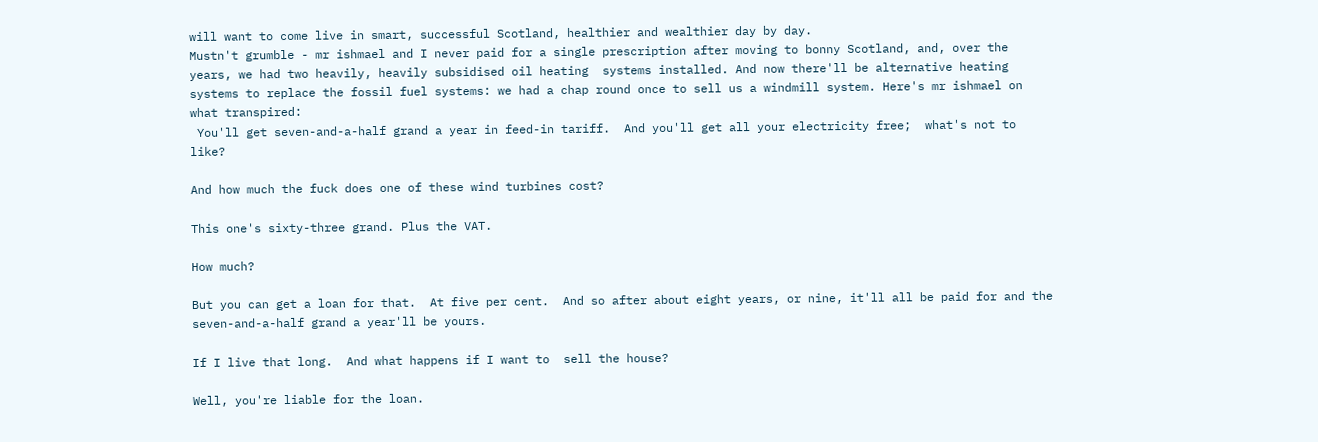will want to come live in smart, successful Scotland, healthier and wealthier day by day.
Mustn't grumble - mr ishmael and I never paid for a single prescription after moving to bonny Scotland, and, over the years, we had two heavily, heavily subsidised oil heating  systems installed. And now there'll be alternative heating systems to replace the fossil fuel systems: we had a chap round once to sell us a windmill system. Here's mr ishmael on what transpired:
 You'll get seven-and-a-half grand a year in feed-in tariff.  And you'll get all your electricity free;  what's not to like?

And how much the fuck does one of these wind turbines cost?

This one's sixty-three grand. Plus the VAT.

How much?

But you can get a loan for that.  At five per cent.  And so after about eight years, or nine, it'll all be paid for and the seven-and-a-half grand a year'll be yours.

If I live that long.  And what happens if I want to  sell the house?

Well, you're liable for the loan.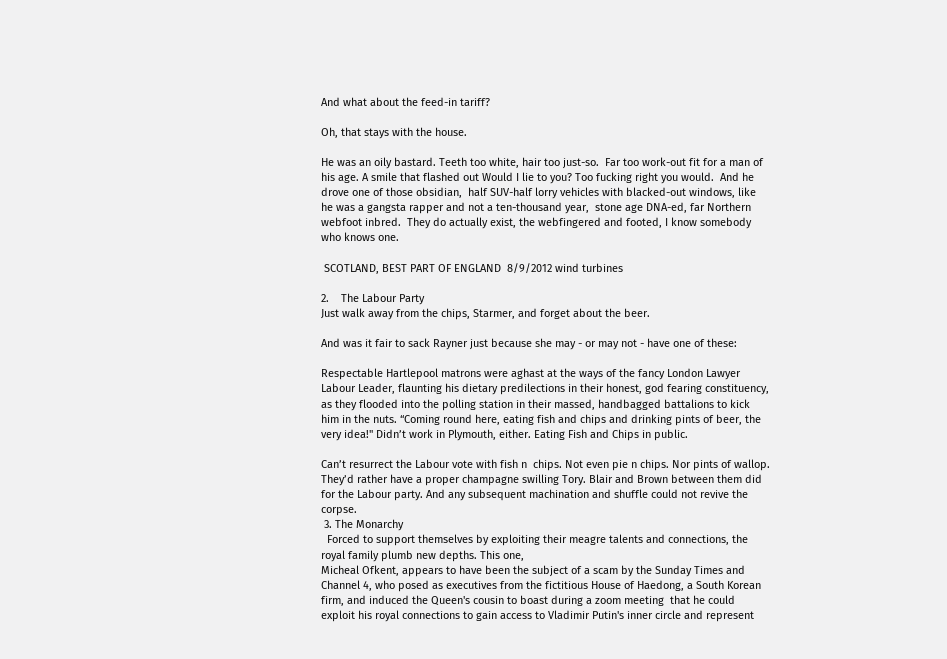And what about the feed-in tariff?

Oh, that stays with the house.

He was an oily bastard. Teeth too white, hair too just-so.  Far too work-out fit for a man of his age. A smile that flashed out Would I lie to you? Too fucking right you would.  And he drove one of those obsidian,  half SUV-half lorry vehicles with blacked-out windows, like he was a gangsta rapper and not a ten-thousand year,  stone age DNA-ed, far Northern  webfoot inbred.  They do actually exist, the webfingered and footed, I know somebody who knows one.

 SCOTLAND, BEST PART OF ENGLAND  8/9/2012 wind turbines

2.    The Labour Party
Just walk away from the chips, Starmer, and forget about the beer.

And was it fair to sack Rayner just because she may - or may not - have one of these:

Respectable Hartlepool matrons were aghast at the ways of the fancy London Lawyer Labour Leader, flaunting his dietary predilections in their honest, god fearing constituency, as they flooded into the polling station in their massed, handbagged battalions to kick him in the nuts. “Coming round here, eating fish and chips and drinking pints of beer, the very idea!" Didn’t work in Plymouth, either. Eating Fish and Chips in public.

Can’t resurrect the Labour vote with fish n  chips. Not even pie n chips. Nor pints of wallop.
They’d rather have a proper champagne swilling Tory. Blair and Brown between them did for the Labour party. And any subsequent machination and shuffle could not revive the corpse.
 3. The Monarchy
  Forced to support themselves by exploiting their meagre talents and connections, the royal family plumb new depths. This one,
Micheal Ofkent, appears to have been the subject of a scam by the Sunday Times and Channel 4, who posed as executives from the fictitious House of Haedong, a South Korean firm, and induced the Queen's cousin to boast during a zoom meeting  that he could exploit his royal connections to gain access to Vladimir Putin's inner circle and represent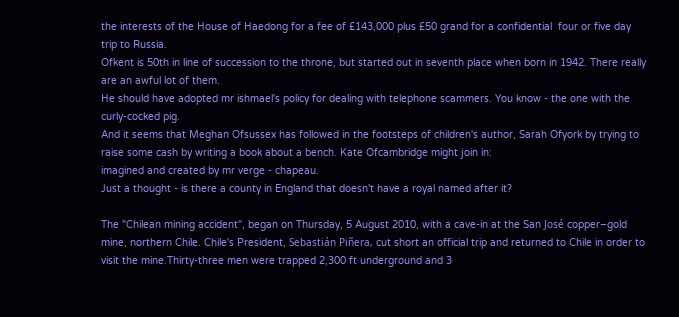the interests of the House of Haedong for a fee of £143,000 plus £50 grand for a confidential  four or five day trip to Russia.
Ofkent is 50th in line of succession to the throne, but started out in seventh place when born in 1942. There really are an awful lot of them.
He should have adopted mr ishmael's policy for dealing with telephone scammers. You know - the one with the curly-cocked pig.
And it seems that Meghan Ofsussex has followed in the footsteps of children's author, Sarah Ofyork by trying to raise some cash by writing a book about a bench. Kate Ofcambridge might join in:
imagined and created by mr verge - chapeau.
Just a thought - is there a county in England that doesn't have a royal named after it?

The "Chilean mining accident", began on Thursday, 5 August 2010, with a cave-in at the San José copper–gold mine, northern Chile. Chile's President, Sebastián Piñera, cut short an official trip and returned to Chile in order to visit the mine.Thirty-three men were trapped 2,300 ft underground and 3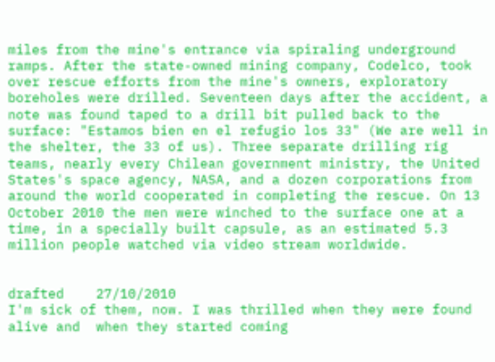miles from the mine's entrance via spiraling underground ramps. After the state-owned mining company, Codelco, took over rescue efforts from the mine's owners, exploratory boreholes were drilled. Seventeen days after the accident, a note was found taped to a drill bit pulled back to the surface: "Estamos bien en el refugio los 33" (We are well in the shelter, the 33 of us). Three separate drilling rig teams, nearly every Chilean government ministry, the United States's space agency, NASA, and a dozen corporations from around the world cooperated in completing the rescue. On 13 October 2010 the men were winched to the surface one at a time, in a specially built capsule, as an estimated 5.3 million people watched via video stream worldwide.


drafted    27/10/2010
I'm sick of them, now. I was thrilled when they were found alive and  when they started coming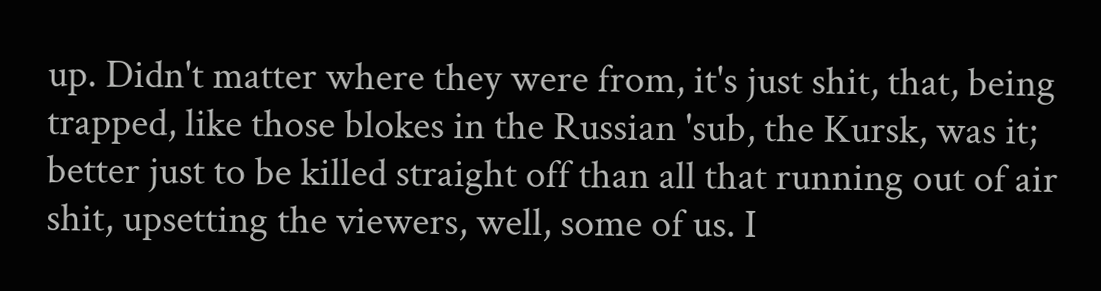up. Didn't matter where they were from, it's just shit, that, being trapped, like those blokes in the Russian 'sub, the Kursk, was it; better just to be killed straight off than all that running out of air shit, upsetting the viewers, well, some of us. I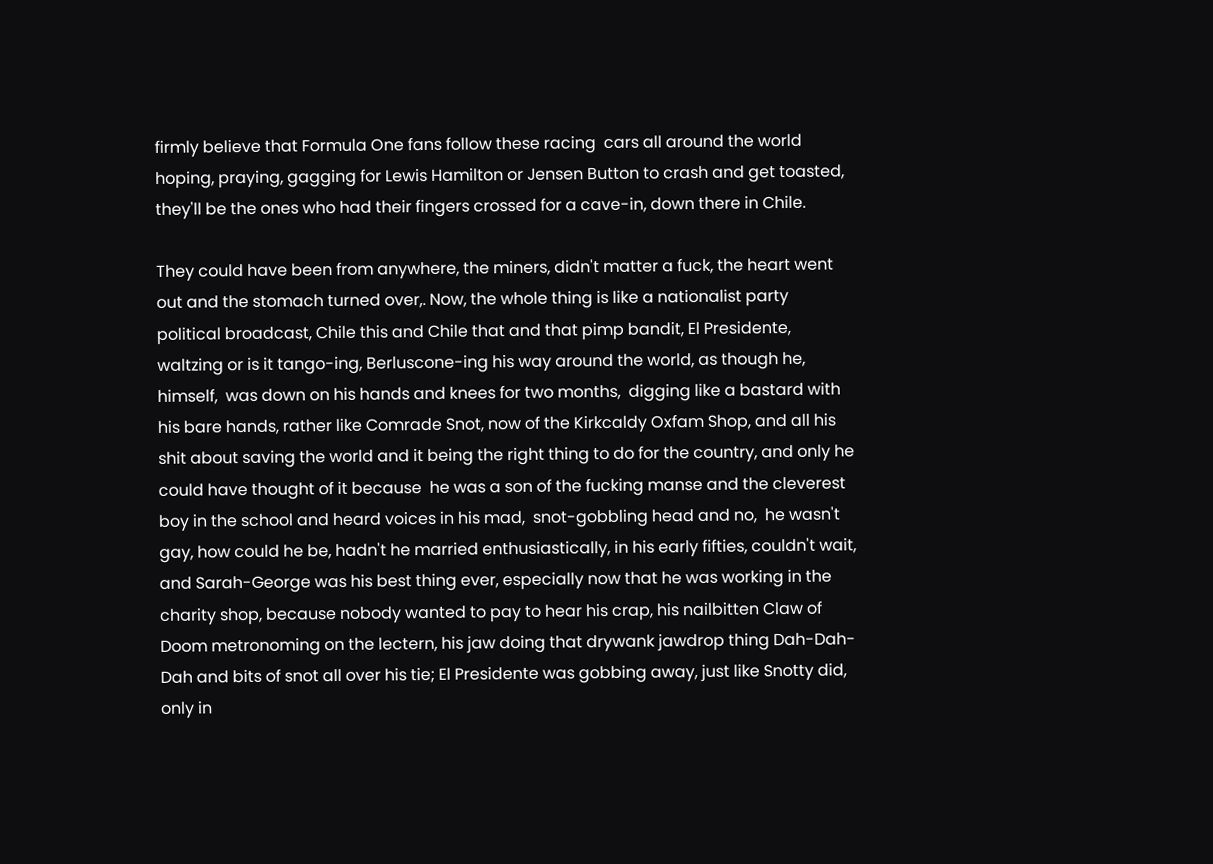firmly believe that Formula One fans follow these racing  cars all around the world hoping, praying, gagging for Lewis Hamilton or Jensen Button to crash and get toasted,  they'll be the ones who had their fingers crossed for a cave-in, down there in Chile.

They could have been from anywhere, the miners, didn't matter a fuck, the heart went out and the stomach turned over,. Now, the whole thing is like a nationalist party political broadcast, Chile this and Chile that and that pimp bandit, El Presidente, waltzing or is it tango-ing, Berluscone-ing his way around the world, as though he, himself,  was down on his hands and knees for two months,  digging like a bastard with his bare hands, rather like Comrade Snot, now of the Kirkcaldy Oxfam Shop, and all his shit about saving the world and it being the right thing to do for the country, and only he could have thought of it because  he was a son of the fucking manse and the cleverest boy in the school and heard voices in his mad,  snot-gobbling head and no,  he wasn't gay, how could he be, hadn't he married enthusiastically, in his early fifties, couldn't wait, and Sarah-George was his best thing ever, especially now that he was working in the charity shop, because nobody wanted to pay to hear his crap, his nailbitten Claw of Doom metronoming on the lectern, his jaw doing that drywank jawdrop thing Dah-Dah-Dah and bits of snot all over his tie; El Presidente was gobbing away, just like Snotty did, only in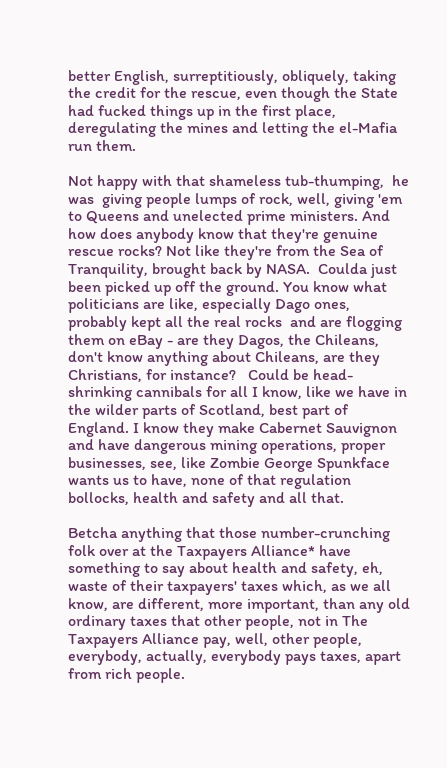better English, surreptitiously, obliquely, taking the credit for the rescue, even though the State had fucked things up in the first place, deregulating the mines and letting the el-Mafia run them.

Not happy with that shameless tub-thumping,  he was  giving people lumps of rock, well, giving 'em to Queens and unelected prime ministers. And how does anybody know that they're genuine rescue rocks? Not like they're from the Sea of Tranquility, brought back by NASA.  Coulda just been picked up off the ground. You know what politicians are like, especially Dago ones, probably kept all the real rocks  and are flogging them on eBay - are they Dagos, the Chileans, don't know anything about Chileans, are they Christians, for instance?   Could be head-shrinking cannibals for all I know, like we have in the wilder parts of Scotland, best part of England. I know they make Cabernet Sauvignon and have dangerous mining operations, proper businesses, see, like Zombie George Spunkface wants us to have, none of that regulation bollocks, health and safety and all that.

Betcha anything that those number-crunching folk over at the Taxpayers Alliance* have something to say about health and safety, eh, waste of their taxpayers' taxes which, as we all know, are different, more important, than any old ordinary taxes that other people, not in The Taxpayers Alliance pay, well, other people, everybody, actually, everybody pays taxes, apart from rich people.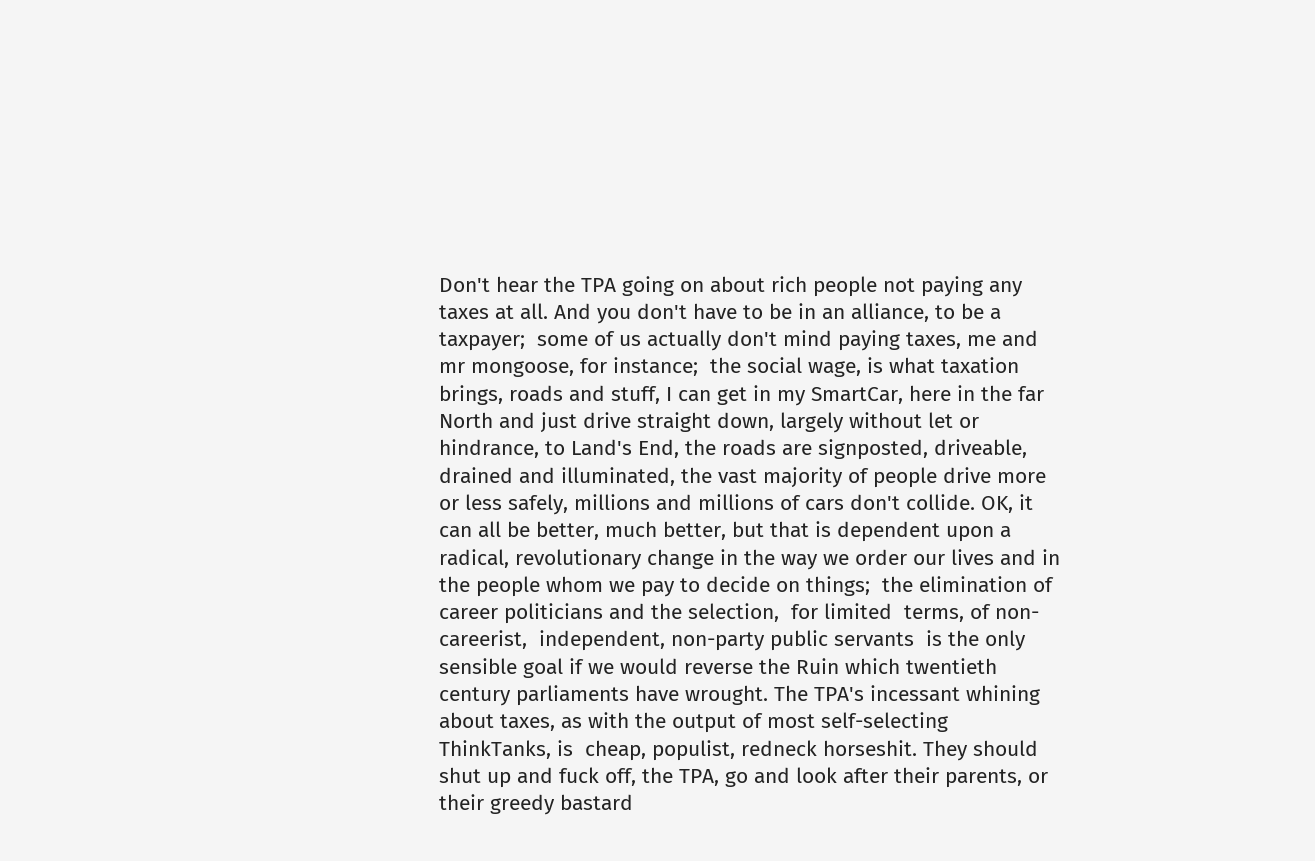Don't hear the TPA going on about rich people not paying any taxes at all. And you don't have to be in an alliance, to be a taxpayer;  some of us actually don't mind paying taxes, me and mr mongoose, for instance;  the social wage, is what taxation brings, roads and stuff, I can get in my SmartCar, here in the far North and just drive straight down, largely without let or hindrance, to Land's End, the roads are signposted, driveable, drained and illuminated, the vast majority of people drive more or less safely, millions and millions of cars don't collide. OK, it can all be better, much better, but that is dependent upon a radical, revolutionary change in the way we order our lives and in the people whom we pay to decide on things;  the elimination of career politicians and the selection,  for limited  terms, of non-careerist,  independent, non-party public servants  is the only sensible goal if we would reverse the Ruin which twentieth century parliaments have wrought. The TPA's incessant whining about taxes, as with the output of most self-selecting ThinkTanks, is  cheap, populist, redneck horseshit. They should shut up and fuck off, the TPA, go and look after their parents, or their greedy bastard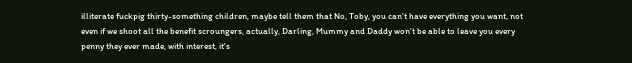illiterate fuckpig thirty-something children, maybe tell them that No, Toby, you can't have everything you want, not even if we shoot all the benefit scroungers, actually, Darling, Mummy and Daddy won't be able to leave you every penny they ever made, with interest, it's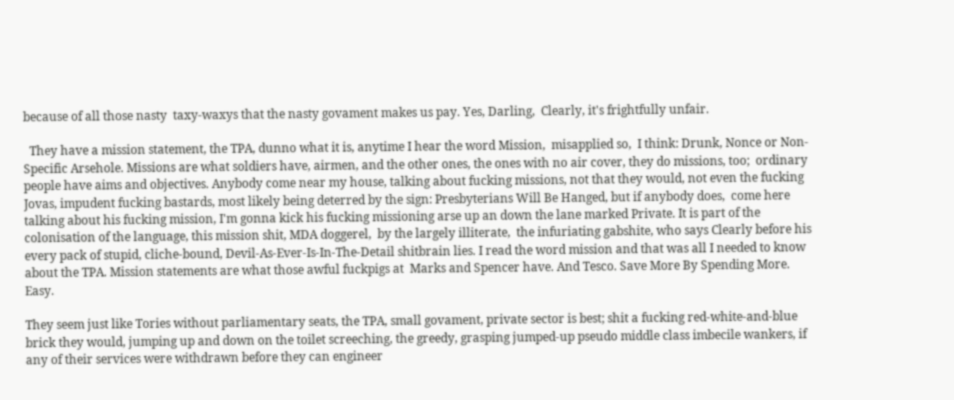because of all those nasty  taxy-waxys that the nasty govament makes us pay. Yes, Darling,  Clearly, it's frightfully unfair.

  They have a mission statement, the TPA, dunno what it is, anytime I hear the word Mission,  misapplied so,  I think: Drunk, Nonce or Non-Specific Arsehole. Missions are what soldiers have, airmen, and the other ones, the ones with no air cover, they do missions, too;  ordinary people have aims and objectives. Anybody come near my house, talking about fucking missions, not that they would, not even the fucking Jovas, impudent fucking bastards, most likely being deterred by the sign: Presbyterians Will Be Hanged, but if anybody does,  come here talking about his fucking mission, I'm gonna kick his fucking missioning arse up an down the lane marked Private. It is part of the colonisation of the language, this mission shit, MDA doggerel,  by the largely illiterate,  the infuriating gabshite, who says Clearly before his every pack of stupid, cliche-bound, Devil-As-Ever-Is-In-The-Detail shitbrain lies. I read the word mission and that was all I needed to know about the TPA. Mission statements are what those awful fuckpigs at  Marks and Spencer have. And Tesco. Save More By Spending More. Easy.

They seem just like Tories without parliamentary seats, the TPA, small govament, private sector is best; shit a fucking red-white-and-blue brick they would, jumping up and down on the toilet screeching, the greedy, grasping jumped-up pseudo middle class imbecile wankers, if any of their services were withdrawn before they can engineer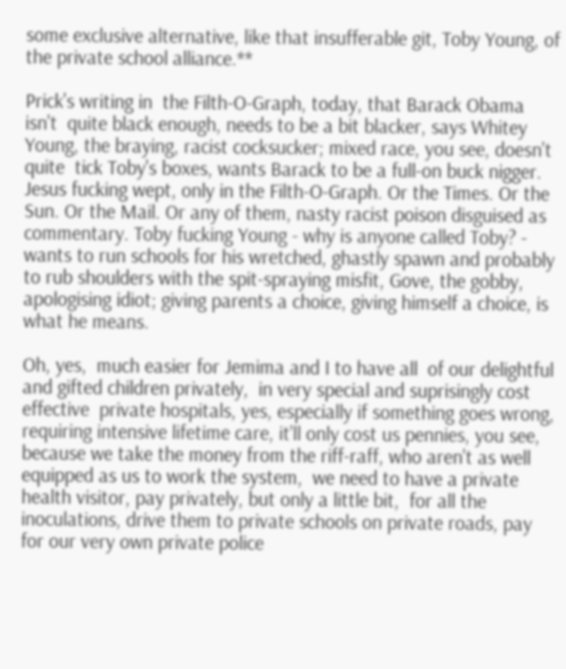some exclusive alternative, like that insufferable git, Toby Young, of the private school alliance.**

Prick's writing in  the Filth-O-Graph, today, that Barack Obama isn't  quite black enough, needs to be a bit blacker, says Whitey Young, the braying, racist cocksucker; mixed race, you see, doesn't quite  tick Toby's boxes, wants Barack to be a full-on buck nigger. Jesus fucking wept, only in the Filth-O-Graph. Or the Times. Or the Sun. Or the Mail. Or any of them, nasty racist poison disguised as commentary. Toby fucking Young - why is anyone called Toby? - wants to run schools for his wretched, ghastly spawn and probably to rub shoulders with the spit-spraying misfit, Gove, the gobby, apologising idiot; giving parents a choice, giving himself a choice, is what he means.

Oh, yes,  much easier for Jemima and I to have all  of our delightful and gifted children privately,  in very special and suprisingly cost effective  private hospitals, yes, especially if something goes wrong, requiring intensive lifetime care, it'll only cost us pennies, you see, because we take the money from the riff-raff, who aren't as well equipped as us to work the system,  we need to have a private health visitor, pay privately, but only a little bit,  for all the inoculations, drive them to private schools on private roads, pay for our very own private police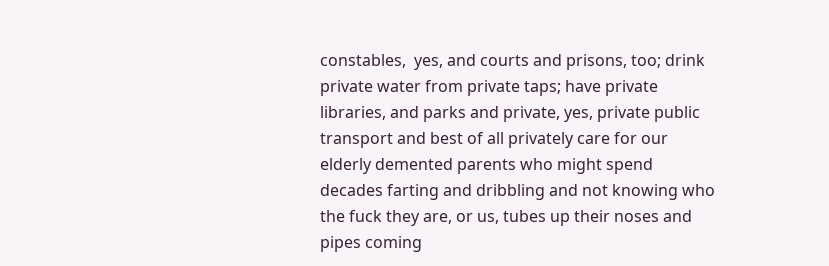constables,  yes, and courts and prisons, too; drink private water from private taps; have private libraries, and parks and private, yes, private public transport and best of all privately care for our elderly demented parents who might spend decades farting and dribbling and not knowing who the fuck they are, or us, tubes up their noses and pipes coming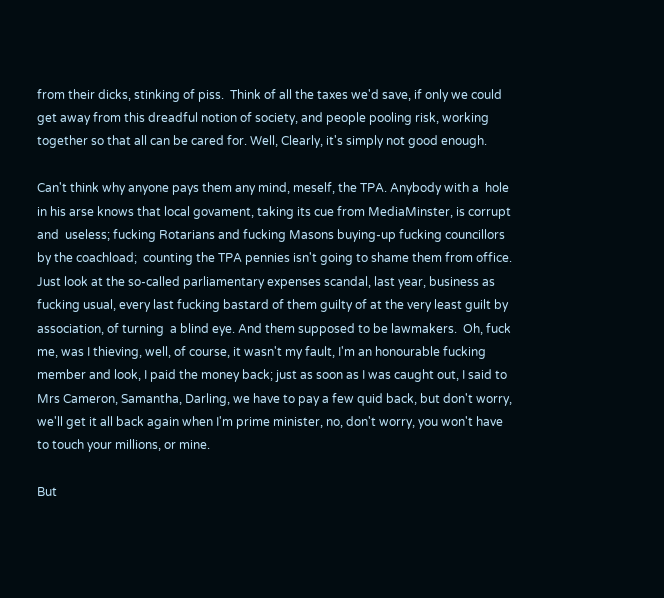from their dicks, stinking of piss.  Think of all the taxes we'd save, if only we could get away from this dreadful notion of society, and people pooling risk, working together so that all can be cared for. Well, Clearly, it's simply not good enough.

Can't think why anyone pays them any mind, meself, the TPA. Anybody with a  hole in his arse knows that local govament, taking its cue from MediaMinster, is corrupt and  useless; fucking Rotarians and fucking Masons buying-up fucking councillors by the coachload;  counting the TPA pennies isn't going to shame them from office. Just look at the so-called parliamentary expenses scandal, last year, business as fucking usual, every last fucking bastard of them guilty of at the very least guilt by association, of turning  a blind eye. And them supposed to be lawmakers.  Oh, fuck me, was I thieving, well, of course, it wasn't my fault, I'm an honourable fucking member and look, I paid the money back; just as soon as I was caught out, I said to Mrs Cameron, Samantha, Darling, we have to pay a few quid back, but don't worry, we'll get it all back again when I'm prime minister, no, don't worry, you won't have to touch your millions, or mine.

But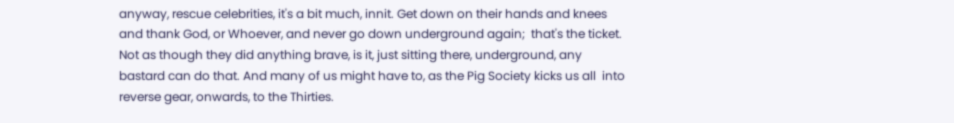anyway, rescue celebrities, it's a bit much, innit. Get down on their hands and knees and thank God, or Whoever, and never go down underground again;  that's the ticket. Not as though they did anything brave, is it, just sitting there, underground, any bastard can do that. And many of us might have to, as the Pig Society kicks us all  into  reverse gear, onwards, to the Thirties.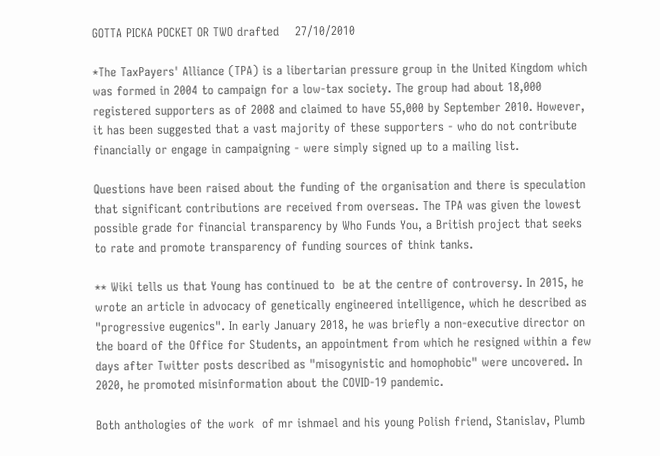GOTTA PICKA POCKET OR TWO drafted    27/10/2010

*The TaxPayers' Alliance (TPA) is a libertarian pressure group in the United Kingdom which was formed in 2004 to campaign for a low-tax society. The group had about 18,000 registered supporters as of 2008 and claimed to have 55,000 by September 2010. However, it has been suggested that a vast majority of these supporters - who do not contribute financially or engage in campaigning - were simply signed up to a mailing list.

Questions have been raised about the funding of the organisation and there is speculation that significant contributions are received from overseas. The TPA was given the lowest possible grade for financial transparency by Who Funds You, a British project that seeks to rate and promote transparency of funding sources of think tanks.

** Wiki tells us that Young has continued to  be at the centre of controversy. In 2015, he wrote an article in advocacy of genetically engineered intelligence, which he described as "progressive eugenics". In early January 2018, he was briefly a non-executive director on the board of the Office for Students, an appointment from which he resigned within a few days after Twitter posts described as "misogynistic and homophobic" were uncovered. In 2020, he promoted misinformation about the COVID-19 pandemic.

Both anthologies of the work  of mr ishmael and his young Polish friend, Stanislav, Plumb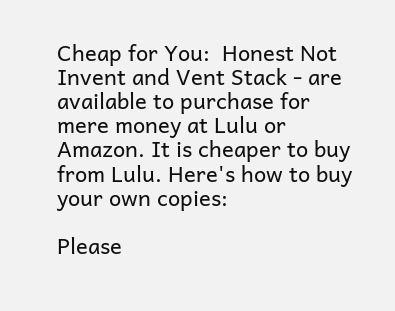Cheap for You:  Honest Not Invent and Vent Stack - are available to purchase for mere money at Lulu or Amazon. It is cheaper to buy from Lulu. Here's how to buy your own copies:

Please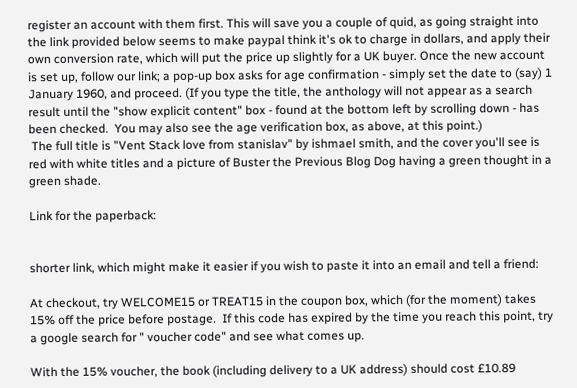register an account with them first. This will save you a couple of quid, as going straight into the link provided below seems to make paypal think it's ok to charge in dollars, and apply their own conversion rate, which will put the price up slightly for a UK buyer. Once the new account is set up, follow our link; a pop-up box asks for age confirmation - simply set the date to (say) 1 January 1960, and proceed. (If you type the title, the anthology will not appear as a search result until the "show explicit content" box - found at the bottom left by scrolling down - has been checked.  You may also see the age verification box, as above, at this point.)
 The full title is "Vent Stack love from stanislav" by ishmael smith, and the cover you'll see is red with white titles and a picture of Buster the Previous Blog Dog having a green thought in a green shade.

Link for the paperback:


shorter link, which might make it easier if you wish to paste it into an email and tell a friend:

At checkout, try WELCOME15 or TREAT15 in the coupon box, which (for the moment) takes 15% off the price before postage.  If this code has expired by the time you reach this point, try a google search for " voucher code" and see what comes up.

With the 15% voucher, the book (including delivery to a UK address) should cost £10.89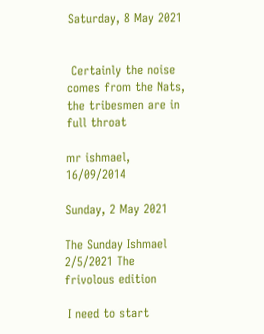Saturday, 8 May 2021


 Certainly the noise comes from the Nats, the tribesmen are in full throat

mr ishmael, 16/09/2014

Sunday, 2 May 2021

The Sunday Ishmael 2/5/2021 The frivolous edition

 I need to start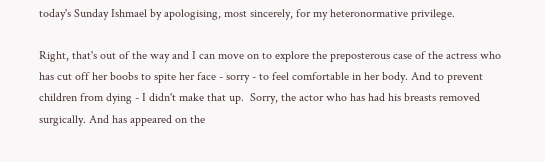today's Sunday Ishmael by apologising, most sincerely, for my heteronormative privilege.

Right, that's out of the way and I can move on to explore the preposterous case of the actress who has cut off her boobs to spite her face - sorry - to feel comfortable in her body. And to prevent children from dying - I didn't make that up.  Sorry, the actor who has had his breasts removed surgically. And has appeared on the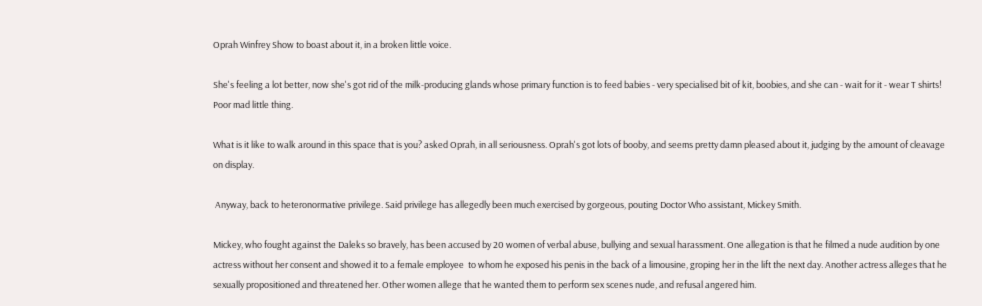Oprah Winfrey Show to boast about it, in a broken little voice.

She's feeling a lot better, now she's got rid of the milk-producing glands whose primary function is to feed babies - very specialised bit of kit, boobies, and she can - wait for it - wear T shirts! Poor mad little thing.

What is it like to walk around in this space that is you? asked Oprah, in all seriousness. Oprah's got lots of booby, and seems pretty damn pleased about it, judging by the amount of cleavage on display.

 Anyway, back to heteronormative privilege. Said privilege has allegedly been much exercised by gorgeous, pouting Doctor Who assistant, Mickey Smith.

Mickey, who fought against the Daleks so bravely, has been accused by 20 women of verbal abuse, bullying and sexual harassment. One allegation is that he filmed a nude audition by one actress without her consent and showed it to a female employee  to whom he exposed his penis in the back of a limousine, groping her in the lift the next day. Another actress alleges that he sexually propositioned and threatened her. Other women allege that he wanted them to perform sex scenes nude, and refusal angered him.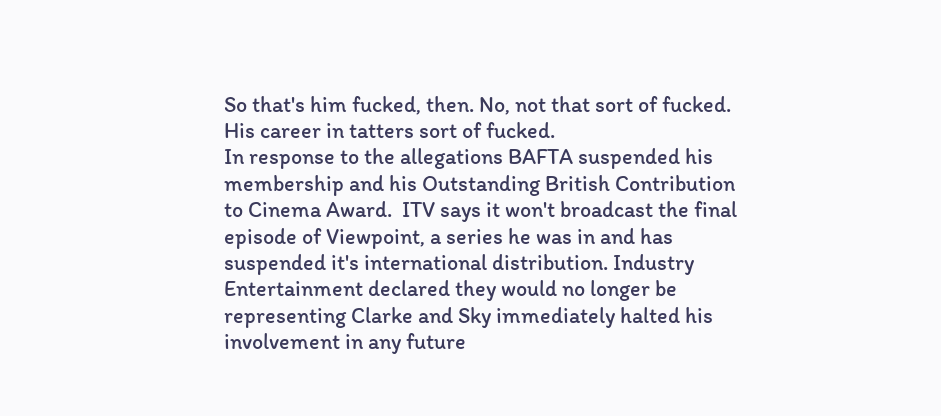So that's him fucked, then. No, not that sort of fucked.
His career in tatters sort of fucked.
In response to the allegations BAFTA suspended his membership and his Outstanding British Contribution to Cinema Award.  ITV says it won't broadcast the final episode of Viewpoint, a series he was in and has suspended it's international distribution. Industry Entertainment declared they would no longer be representing Clarke and Sky immediately halted his involvement in any future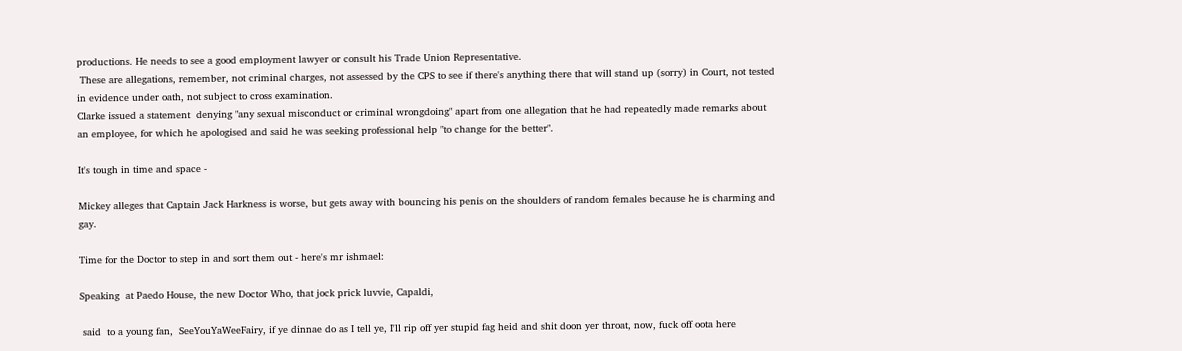productions. He needs to see a good employment lawyer or consult his Trade Union Representative.
 These are allegations, remember, not criminal charges, not assessed by the CPS to see if there's anything there that will stand up (sorry) in Court, not tested in evidence under oath, not subject to cross examination.
Clarke issued a statement  denying "any sexual misconduct or criminal wrongdoing" apart from one allegation that he had repeatedly made remarks about an employee, for which he apologised and said he was seeking professional help "to change for the better".

It's tough in time and space -

Mickey alleges that Captain Jack Harkness is worse, but gets away with bouncing his penis on the shoulders of random females because he is charming and gay.

Time for the Doctor to step in and sort them out - here's mr ishmael:

Speaking  at Paedo House, the new Doctor Who, that jock prick luvvie, Capaldi,

 said  to a young fan,  SeeYouYaWeeFairy, if ye dinnae do as I tell ye, I'll rip off yer stupid fag heid and shit doon yer throat, now, fuck off oota here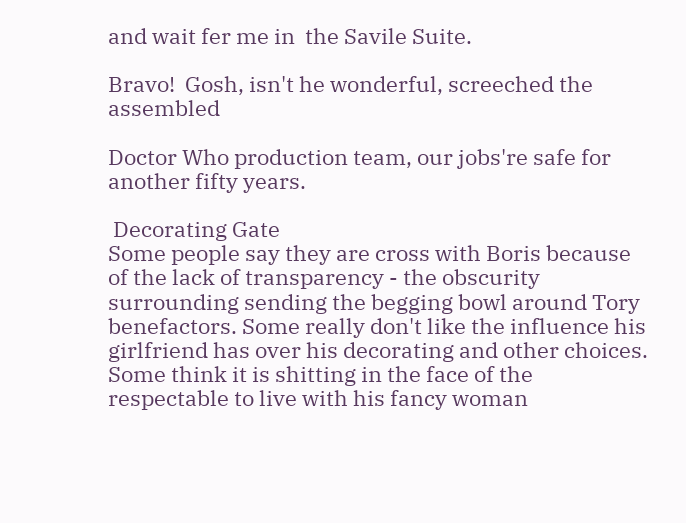and wait fer me in  the Savile Suite.

Bravo!  Gosh, isn't he wonderful, screeched the assembled

Doctor Who production team, our jobs're safe for another fifty years.

 Decorating Gate
Some people say they are cross with Boris because of the lack of transparency - the obscurity surrounding sending the begging bowl around Tory benefactors. Some really don't like the influence his girlfriend has over his decorating and other choices. Some think it is shitting in the face of the respectable to live with his fancy woman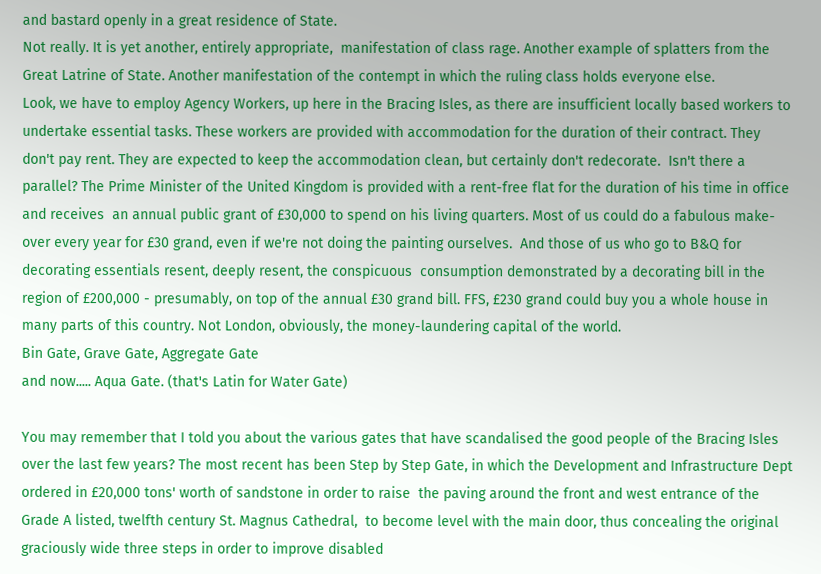and bastard openly in a great residence of State.
Not really. It is yet another, entirely appropriate,  manifestation of class rage. Another example of splatters from the Great Latrine of State. Another manifestation of the contempt in which the ruling class holds everyone else.
Look, we have to employ Agency Workers, up here in the Bracing Isles, as there are insufficient locally based workers to undertake essential tasks. These workers are provided with accommodation for the duration of their contract. They don't pay rent. They are expected to keep the accommodation clean, but certainly don't redecorate.  Isn't there a parallel? The Prime Minister of the United Kingdom is provided with a rent-free flat for the duration of his time in office and receives  an annual public grant of £30,000 to spend on his living quarters. Most of us could do a fabulous make-over every year for £30 grand, even if we're not doing the painting ourselves.  And those of us who go to B&Q for decorating essentials resent, deeply resent, the conspicuous  consumption demonstrated by a decorating bill in the region of £200,000 - presumably, on top of the annual £30 grand bill. FFS, £230 grand could buy you a whole house in many parts of this country. Not London, obviously, the money-laundering capital of the world.
Bin Gate, Grave Gate, Aggregate Gate
and now..... Aqua Gate. (that's Latin for Water Gate)

You may remember that I told you about the various gates that have scandalised the good people of the Bracing Isles over the last few years? The most recent has been Step by Step Gate, in which the Development and Infrastructure Dept ordered in £20,000 tons' worth of sandstone in order to raise  the paving around the front and west entrance of the Grade A listed, twelfth century St. Magnus Cathedral,  to become level with the main door, thus concealing the original graciously wide three steps in order to improve disabled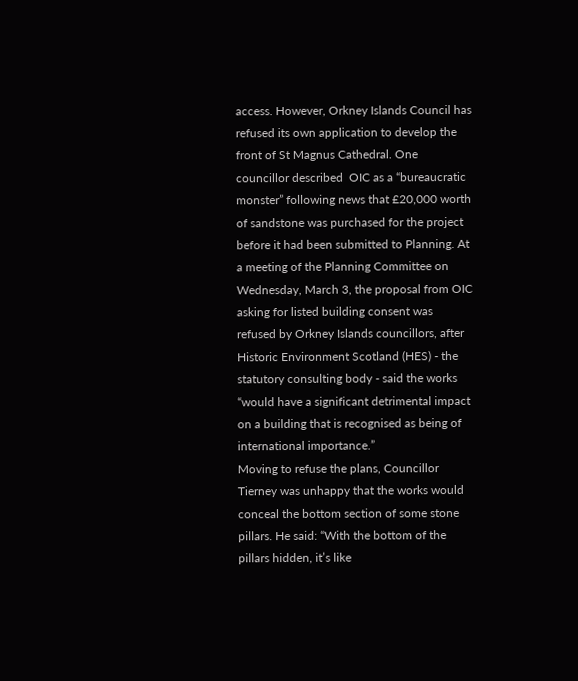access. However, Orkney Islands Council has refused its own application to develop the front of St Magnus Cathedral. One councillor described  OIC as a “bureaucratic monster” following news that £20,000 worth of sandstone was purchased for the project before it had been submitted to Planning. At a meeting of the Planning Committee on Wednesday, March 3, the proposal from OIC asking for listed building consent was refused by Orkney Islands councillors, after Historic Environment Scotland (HES) - the statutory consulting body - said the works “would have a significant detrimental impact on a building that is recognised as being of international importance.”
Moving to refuse the plans, Councillor Tierney was unhappy that the works would conceal the bottom section of some stone pillars. He said: “With the bottom of the pillars hidden, it’s like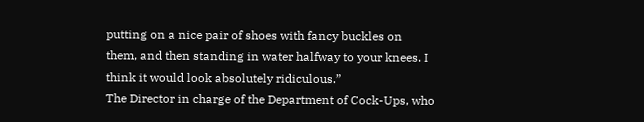putting on a nice pair of shoes with fancy buckles on them, and then standing in water halfway to your knees. I think it would look absolutely ridiculous.”
The Director in charge of the Department of Cock-Ups, who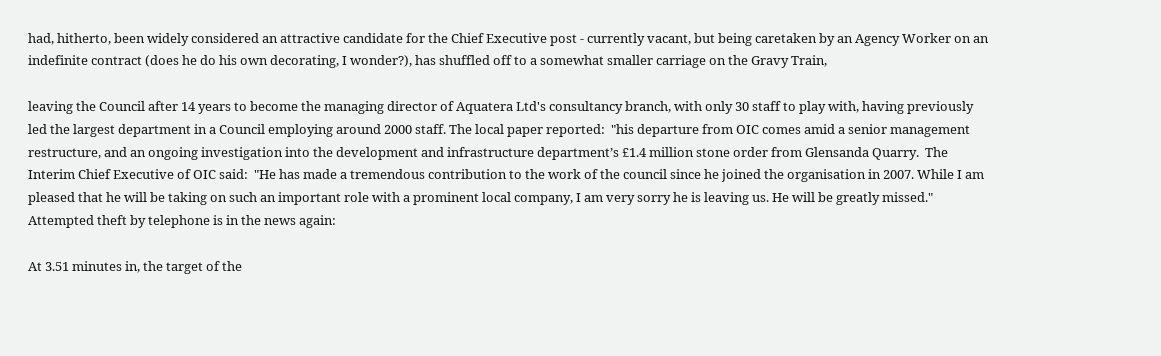had, hitherto, been widely considered an attractive candidate for the Chief Executive post - currently vacant, but being caretaken by an Agency Worker on an indefinite contract (does he do his own decorating, I wonder?), has shuffled off to a somewhat smaller carriage on the Gravy Train,

leaving the Council after 14 years to become the managing director of Aquatera Ltd's consultancy branch, with only 30 staff to play with, having previously led the largest department in a Council employing around 2000 staff. The local paper reported:  "his departure from OIC comes amid a senior management restructure, and an ongoing investigation into the development and infrastructure department’s £1.4 million stone order from Glensanda Quarry.  The Interim Chief Executive of OIC said:  "He has made a tremendous contribution to the work of the council since he joined the organisation in 2007. While I am pleased that he will be taking on such an important role with a prominent local company, I am very sorry he is leaving us. He will be greatly missed."
Attempted theft by telephone is in the news again:

At 3.51 minutes in, the target of the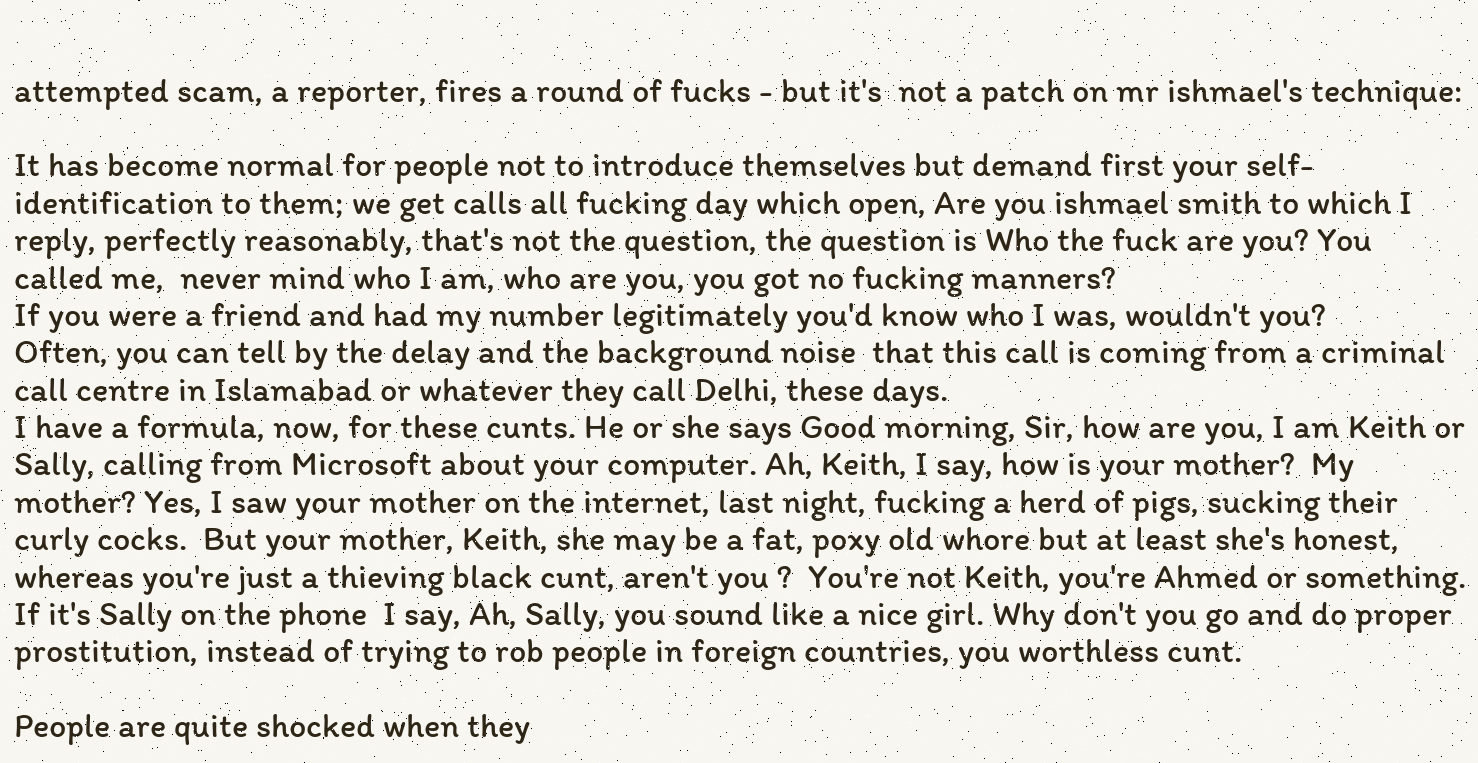attempted scam, a reporter, fires a round of fucks - but it's  not a patch on mr ishmael's technique:

It has become normal for people not to introduce themselves but demand first your self-identification to them; we get calls all fucking day which open, Are you ishmael smith to which I reply, perfectly reasonably, that's not the question, the question is Who the fuck are you? You called me,  never mind who I am, who are you, you got no fucking manners?
If you were a friend and had my number legitimately you'd know who I was, wouldn't you?
Often, you can tell by the delay and the background noise  that this call is coming from a criminal call centre in Islamabad or whatever they call Delhi, these days.
I have a formula, now, for these cunts. He or she says Good morning, Sir, how are you, I am Keith or Sally, calling from Microsoft about your computer. Ah, Keith, I say, how is your mother?  My mother? Yes, I saw your mother on the internet, last night, fucking a herd of pigs, sucking their curly cocks.  But your mother, Keith, she may be a fat, poxy old whore but at least she's honest, whereas you're just a thieving black cunt, aren't you ?  You're not Keith, you're Ahmed or something. If it's Sally on the phone  I say, Ah, Sally, you sound like a nice girl. Why don't you go and do proper prostitution, instead of trying to rob people in foreign countries, you worthless cunt.

People are quite shocked when they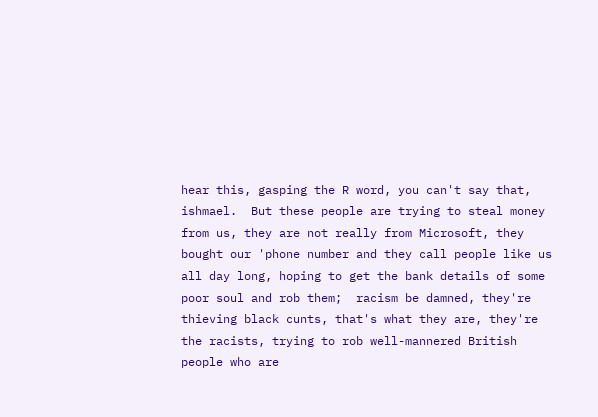hear this, gasping the R word, you can't say that, ishmael.  But these people are trying to steal money from us, they are not really from Microsoft, they bought our 'phone number and they call people like us all day long, hoping to get the bank details of some poor soul and rob them;  racism be damned, they're thieving black cunts, that's what they are, they're the racists, trying to rob well-mannered British people who are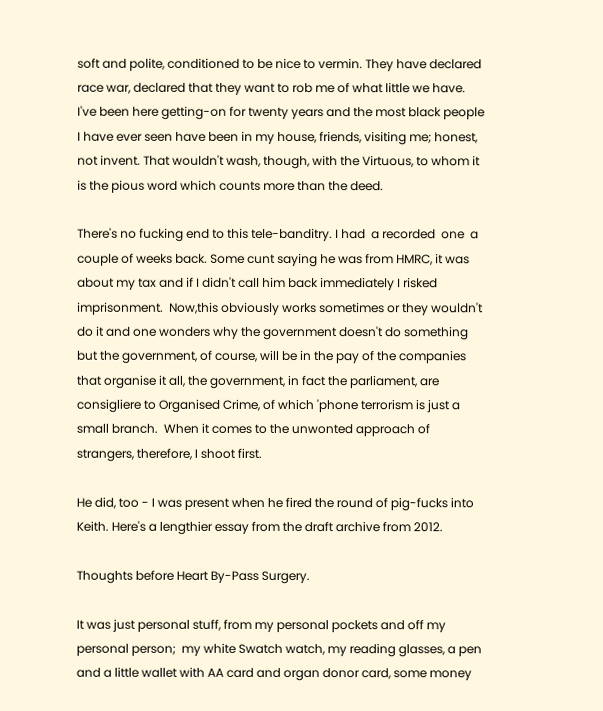soft and polite, conditioned to be nice to vermin. They have declared race war, declared that they want to rob me of what little we have. I've been here getting-on for twenty years and the most black people I have ever seen have been in my house, friends, visiting me; honest, not invent. That wouldn't wash, though, with the Virtuous, to whom it is the pious word which counts more than the deed.

There's no fucking end to this tele-banditry. I had  a recorded  one  a couple of weeks back. Some cunt saying he was from HMRC, it was about my tax and if I didn't call him back immediately I risked imprisonment.  Now,this obviously works sometimes or they wouldn't do it and one wonders why the government doesn't do something but the government, of course, will be in the pay of the companies that organise it all, the government, in fact the parliament, are consigliere to Organised Crime, of which 'phone terrorism is just a small branch.  When it comes to the unwonted approach of strangers, therefore, I shoot first.

He did, too - I was present when he fired the round of pig-fucks into Keith. Here's a lengthier essay from the draft archive from 2012.

Thoughts before Heart By-Pass Surgery.

It was just personal stuff, from my personal pockets and off my personal person;  my white Swatch watch, my reading glasses, a pen and a little wallet with AA card and organ donor card, some money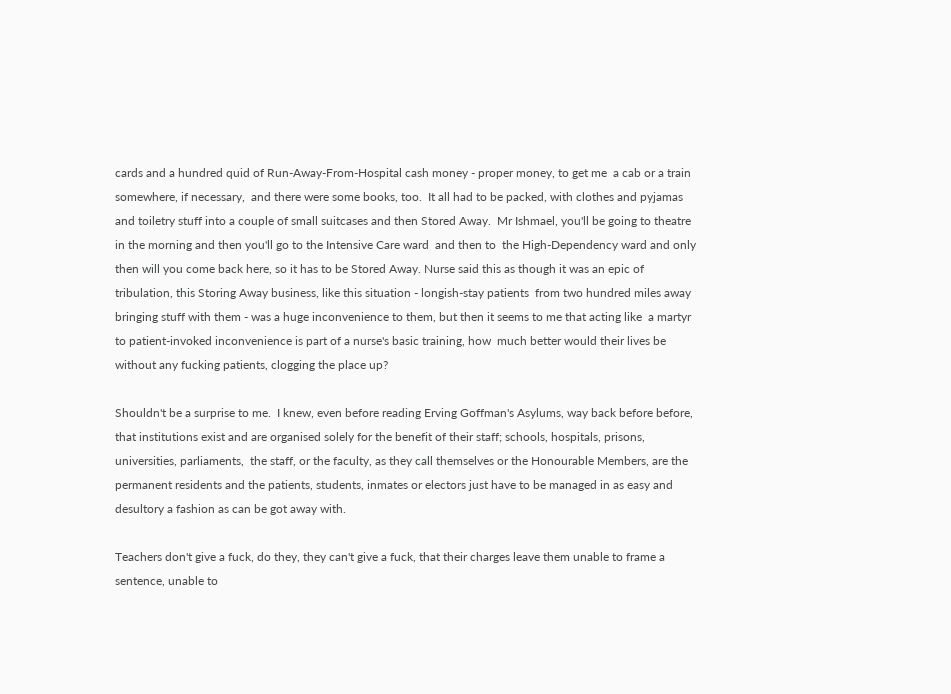cards and a hundred quid of Run-Away-From-Hospital cash money - proper money, to get me  a cab or a train somewhere, if necessary,  and there were some books, too.  It all had to be packed, with clothes and pyjamas and toiletry stuff into a couple of small suitcases and then Stored Away.  Mr Ishmael, you'll be going to theatre in the morning and then you'll go to the Intensive Care ward  and then to  the High-Dependency ward and only then will you come back here, so it has to be Stored Away. Nurse said this as though it was an epic of tribulation, this Storing Away business, like this situation - longish-stay patients  from two hundred miles away bringing stuff with them - was a huge inconvenience to them, but then it seems to me that acting like  a martyr to patient-invoked inconvenience is part of a nurse's basic training, how  much better would their lives be without any fucking patients, clogging the place up?

Shouldn't be a surprise to me.  I knew, even before reading Erving Goffman's Asylums, way back before before, that institutions exist and are organised solely for the benefit of their staff; schools, hospitals, prisons, universities, parliaments,  the staff, or the faculty, as they call themselves or the Honourable Members, are the permanent residents and the patients, students, inmates or electors just have to be managed in as easy and desultory a fashion as can be got away with.

Teachers don't give a fuck, do they, they can't give a fuck, that their charges leave them unable to frame a sentence, unable to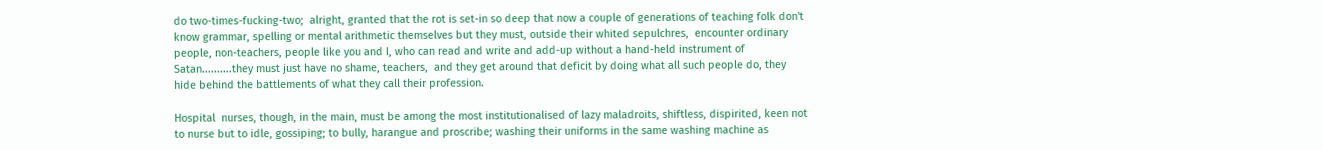do two-times-fucking-two;  alright, granted that the rot is set-in so deep that now a couple of generations of teaching folk don't know grammar, spelling or mental arithmetic themselves but they must, outside their whited sepulchres,  encounter ordinary people, non-teachers, people like you and I, who can read and write and add-up without a hand-held instrument of Satan..........they must just have no shame, teachers,  and they get around that deficit by doing what all such people do, they hide behind the battlements of what they call their profession.

Hospital  nurses, though, in the main, must be among the most institutionalised of lazy maladroits, shiftless, dispirited, keen not to nurse but to idle, gossiping; to bully, harangue and proscribe; washing their uniforms in the same washing machine as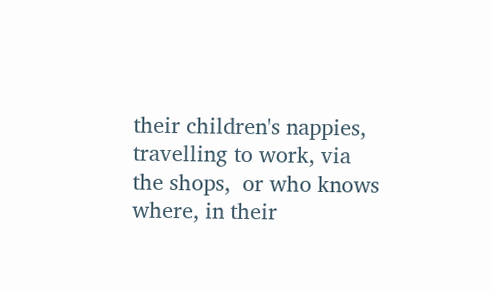their children's nappies, travelling to work, via the shops,  or who knows where, in their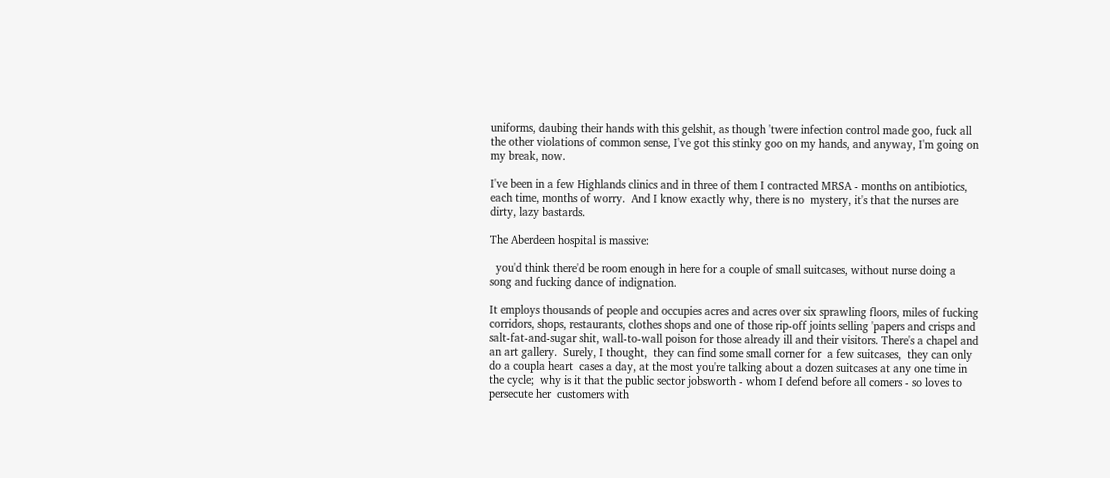uniforms, daubing their hands with this gelshit, as though 'twere infection control made goo, fuck all the other violations of common sense, I've got this stinky goo on my hands, and anyway, I'm going on my break, now.

I've been in a few Highlands clinics and in three of them I contracted MRSA - months on antibiotics,  each time, months of worry.  And I know exactly why, there is no  mystery, it's that the nurses are dirty, lazy bastards.

The Aberdeen hospital is massive:

  you'd think there'd be room enough in here for a couple of small suitcases, without nurse doing a song and fucking dance of indignation.

It employs thousands of people and occupies acres and acres over six sprawling floors, miles of fucking corridors, shops, restaurants, clothes shops and one of those rip-off joints selling 'papers and crisps and salt-fat-and-sugar shit, wall-to-wall poison for those already ill and their visitors. There's a chapel and an art gallery.  Surely, I thought,  they can find some small corner for  a few suitcases,  they can only do a coupla heart  cases a day, at the most you're talking about a dozen suitcases at any one time in the cycle;  why is it that the public sector jobsworth - whom I defend before all comers - so loves to persecute her  customers with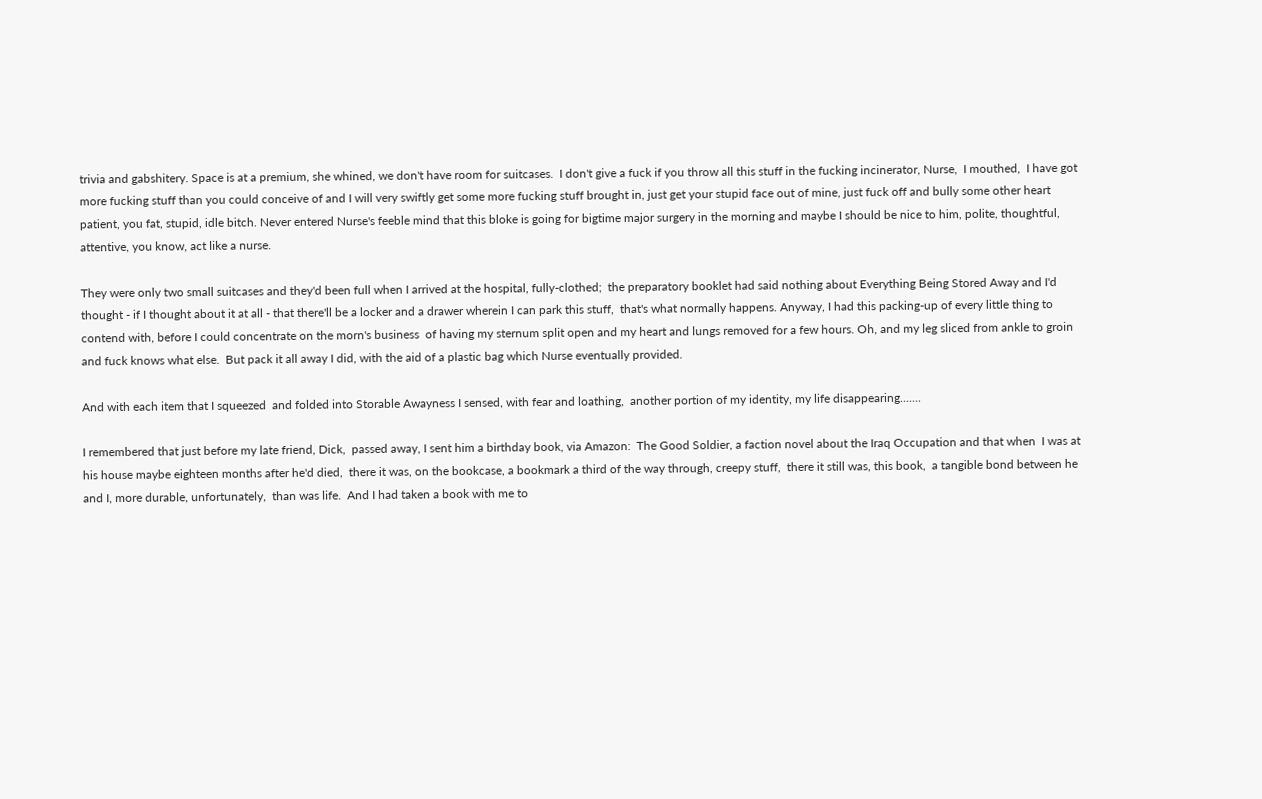trivia and gabshitery. Space is at a premium, she whined, we don't have room for suitcases.  I don't give a fuck if you throw all this stuff in the fucking incinerator, Nurse,  I mouthed,  I have got more fucking stuff than you could conceive of and I will very swiftly get some more fucking stuff brought in, just get your stupid face out of mine, just fuck off and bully some other heart patient, you fat, stupid, idle bitch. Never entered Nurse's feeble mind that this bloke is going for bigtime major surgery in the morning and maybe I should be nice to him, polite, thoughtful, attentive, you know, act like a nurse.

They were only two small suitcases and they'd been full when I arrived at the hospital, fully-clothed;  the preparatory booklet had said nothing about Everything Being Stored Away and I'd thought - if I thought about it at all - that there'll be a locker and a drawer wherein I can park this stuff,  that's what normally happens. Anyway, I had this packing-up of every little thing to contend with, before I could concentrate on the morn's business  of having my sternum split open and my heart and lungs removed for a few hours. Oh, and my leg sliced from ankle to groin and fuck knows what else.  But pack it all away I did, with the aid of a plastic bag which Nurse eventually provided.

And with each item that I squeezed  and folded into Storable Awayness I sensed, with fear and loathing,  another portion of my identity, my life disappearing.......

I remembered that just before my late friend, Dick,  passed away, I sent him a birthday book, via Amazon:  The Good Soldier, a faction novel about the Iraq Occupation and that when  I was at his house maybe eighteen months after he'd died,  there it was, on the bookcase, a bookmark a third of the way through, creepy stuff,  there it still was, this book,  a tangible bond between he and I, more durable, unfortunately,  than was life.  And I had taken a book with me to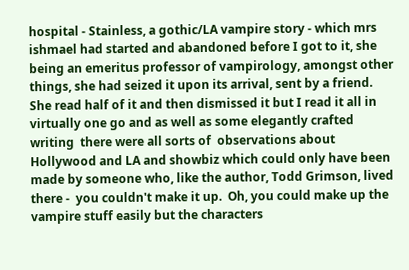hospital - Stainless, a gothic/LA vampire story - which mrs ishmael had started and abandoned before I got to it, she being an emeritus professor of vampirology, amongst other things, she had seized it upon its arrival, sent by a friend.  She read half of it and then dismissed it but I read it all in virtually one go and as well as some elegantly crafted writing  there were all sorts of  observations about Hollywood and LA and showbiz which could only have been made by someone who, like the author, Todd Grimson, lived there -  you couldn't make it up.  Oh, you could make up the vampire stuff easily but the characters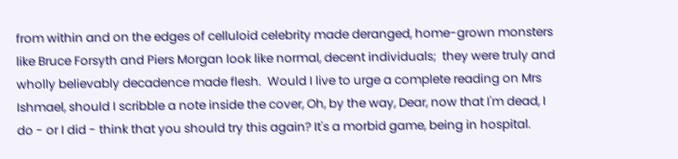from within and on the edges of celluloid celebrity made deranged, home-grown monsters like Bruce Forsyth and Piers Morgan look like normal, decent individuals;  they were truly and wholly believably decadence made flesh.  Would I live to urge a complete reading on Mrs Ishmael, should I scribble a note inside the cover, Oh, by the way, Dear, now that I'm dead, I do - or I did - think that you should try this again? It's a morbid game, being in hospital.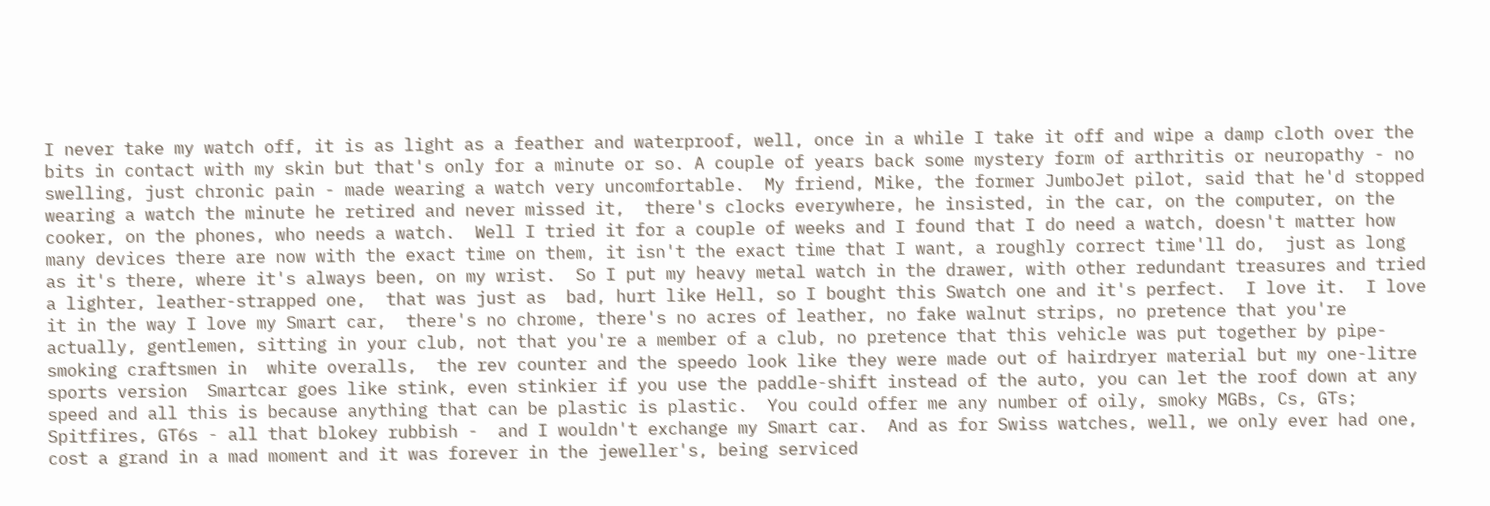I never take my watch off, it is as light as a feather and waterproof, well, once in a while I take it off and wipe a damp cloth over the bits in contact with my skin but that's only for a minute or so. A couple of years back some mystery form of arthritis or neuropathy - no swelling, just chronic pain - made wearing a watch very uncomfortable.  My friend, Mike, the former JumboJet pilot, said that he'd stopped wearing a watch the minute he retired and never missed it,  there's clocks everywhere, he insisted, in the car, on the computer, on the cooker, on the phones, who needs a watch.  Well I tried it for a couple of weeks and I found that I do need a watch, doesn't matter how many devices there are now with the exact time on them, it isn't the exact time that I want, a roughly correct time'll do,  just as long as it's there, where it's always been, on my wrist.  So I put my heavy metal watch in the drawer, with other redundant treasures and tried a lighter, leather-strapped one,  that was just as  bad, hurt like Hell, so I bought this Swatch one and it's perfect.  I love it.  I love it in the way I love my Smart car,  there's no chrome, there's no acres of leather, no fake walnut strips, no pretence that you're actually, gentlemen, sitting in your club, not that you're a member of a club, no pretence that this vehicle was put together by pipe-smoking craftsmen in  white overalls,  the rev counter and the speedo look like they were made out of hairdryer material but my one-litre sports version  Smartcar goes like stink, even stinkier if you use the paddle-shift instead of the auto, you can let the roof down at any speed and all this is because anything that can be plastic is plastic.  You could offer me any number of oily, smoky MGBs, Cs, GTs;  Spitfires, GT6s - all that blokey rubbish -  and I wouldn't exchange my Smart car.  And as for Swiss watches, well, we only ever had one, cost a grand in a mad moment and it was forever in the jeweller's, being serviced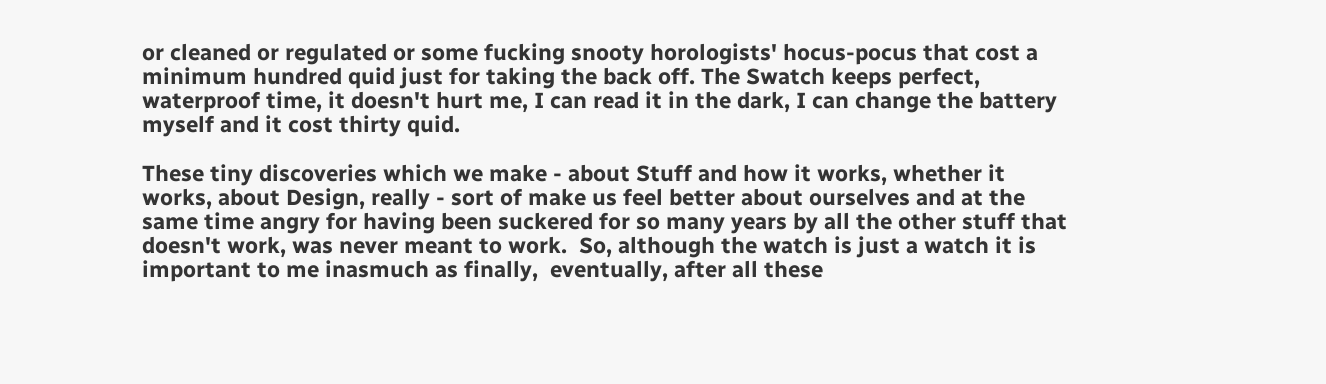or cleaned or regulated or some fucking snooty horologists' hocus-pocus that cost a minimum hundred quid just for taking the back off. The Swatch keeps perfect, waterproof time, it doesn't hurt me, I can read it in the dark, I can change the battery myself and it cost thirty quid.

These tiny discoveries which we make - about Stuff and how it works, whether it works, about Design, really - sort of make us feel better about ourselves and at the same time angry for having been suckered for so many years by all the other stuff that doesn't work, was never meant to work.  So, although the watch is just a watch it is important to me inasmuch as finally,  eventually, after all these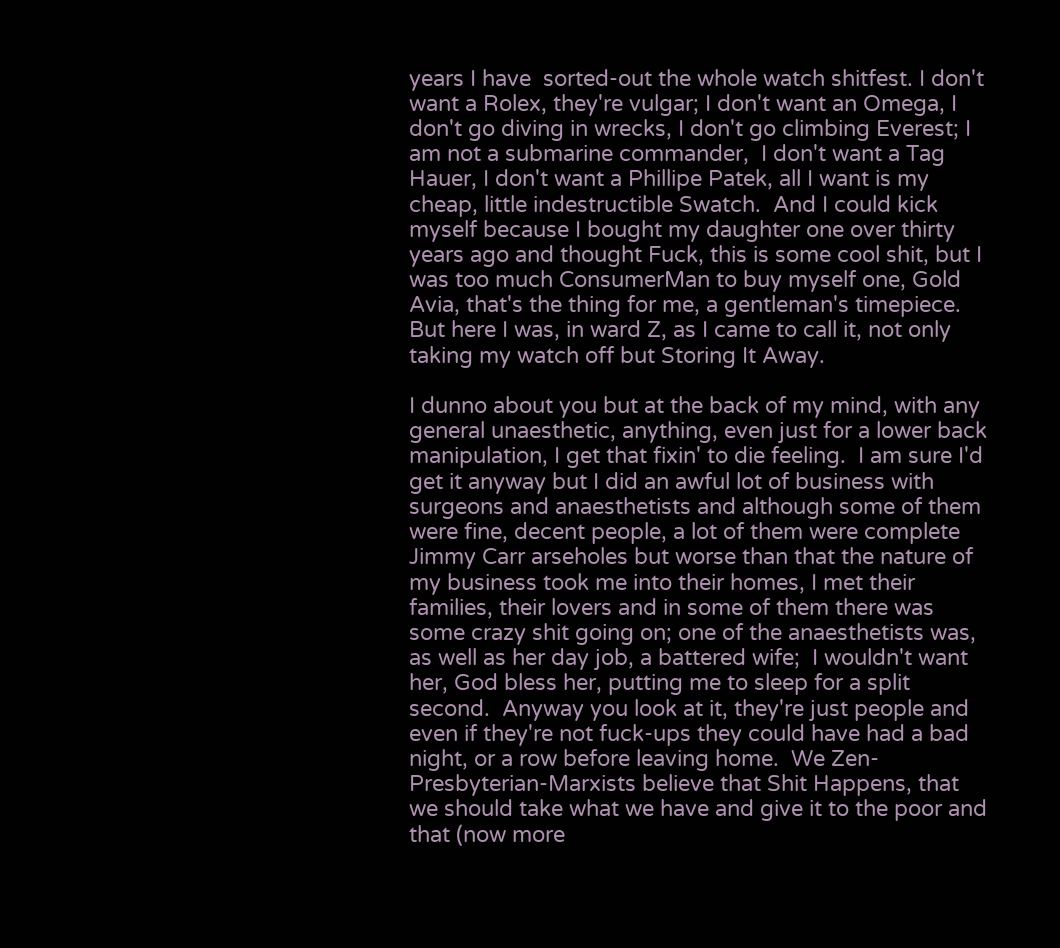years I have  sorted-out the whole watch shitfest. I don't want a Rolex, they're vulgar; I don't want an Omega, I don't go diving in wrecks, I don't go climbing Everest; I am not a submarine commander,  I don't want a Tag Hauer, I don't want a Phillipe Patek, all I want is my cheap, little indestructible Swatch.  And I could kick myself because I bought my daughter one over thirty years ago and thought Fuck, this is some cool shit, but I was too much ConsumerMan to buy myself one, Gold Avia, that's the thing for me, a gentleman's timepiece.  But here I was, in ward Z, as I came to call it, not only taking my watch off but Storing It Away.

I dunno about you but at the back of my mind, with any general unaesthetic, anything, even just for a lower back manipulation, I get that fixin' to die feeling.  I am sure I'd get it anyway but I did an awful lot of business with surgeons and anaesthetists and although some of them were fine, decent people, a lot of them were complete Jimmy Carr arseholes but worse than that the nature of my business took me into their homes, I met their families, their lovers and in some of them there was some crazy shit going on; one of the anaesthetists was, as well as her day job, a battered wife;  I wouldn't want her, God bless her, putting me to sleep for a split second.  Anyway you look at it, they're just people and even if they're not fuck-ups they could have had a bad night, or a row before leaving home.  We Zen-Presbyterian-Marxists believe that Shit Happens, that we should take what we have and give it to the poor and that (now more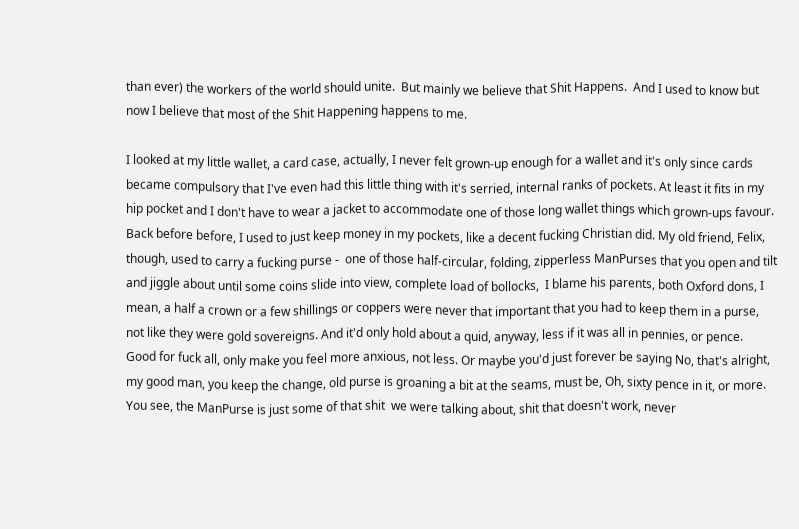than ever) the workers of the world should unite.  But mainly we believe that Shit Happens.  And I used to know but now I believe that most of the Shit Happening happens to me.

I looked at my little wallet, a card case, actually, I never felt grown-up enough for a wallet and it's only since cards became compulsory that I've even had this little thing with it's serried, internal ranks of pockets. At least it fits in my hip pocket and I don't have to wear a jacket to accommodate one of those long wallet things which grown-ups favour.  Back before before, I used to just keep money in my pockets, like a decent fucking Christian did. My old friend, Felix, though, used to carry a fucking purse -  one of those half-circular, folding, zipperless ManPurses that you open and tilt and jiggle about until some coins slide into view, complete load of bollocks,  I blame his parents, both Oxford dons, I mean, a half a crown or a few shillings or coppers were never that important that you had to keep them in a purse, not like they were gold sovereigns. And it'd only hold about a quid, anyway, less if it was all in pennies, or pence.  Good for fuck all, only make you feel more anxious, not less. Or maybe you'd just forever be saying No, that's alright, my good man, you keep the change, old purse is groaning a bit at the seams, must be, Oh, sixty pence in it, or more.  You see, the ManPurse is just some of that shit  we were talking about, shit that doesn't work, never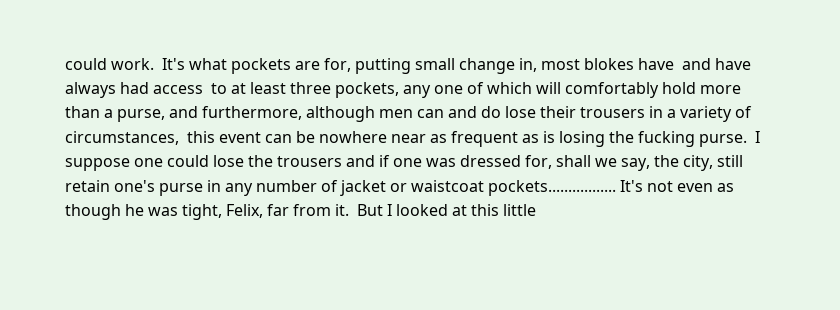could work.  It's what pockets are for, putting small change in, most blokes have  and have always had access  to at least three pockets, any one of which will comfortably hold more than a purse, and furthermore, although men can and do lose their trousers in a variety of circumstances,  this event can be nowhere near as frequent as is losing the fucking purse.  I suppose one could lose the trousers and if one was dressed for, shall we say, the city, still retain one's purse in any number of jacket or waistcoat pockets................. It's not even as though he was tight, Felix, far from it.  But I looked at this little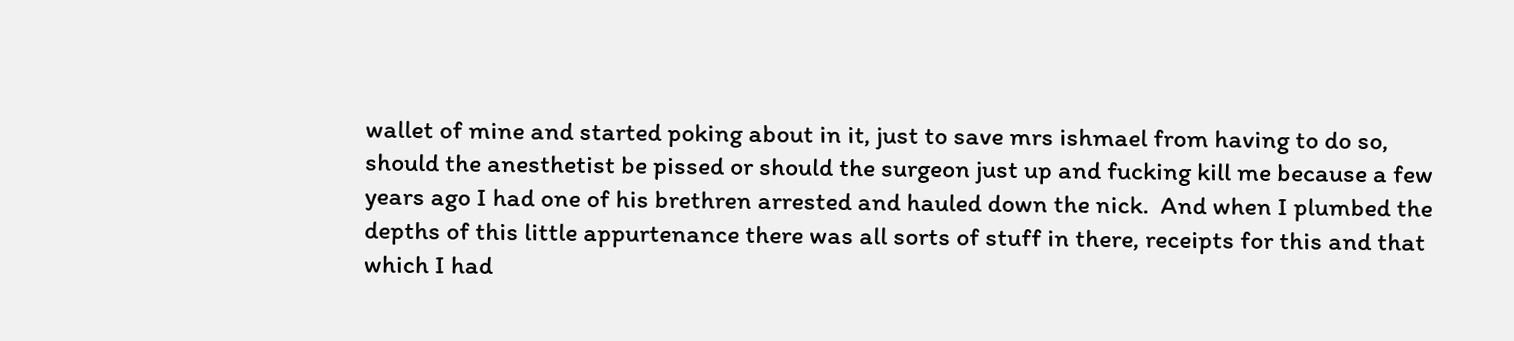wallet of mine and started poking about in it, just to save mrs ishmael from having to do so, should the anesthetist be pissed or should the surgeon just up and fucking kill me because a few years ago I had one of his brethren arrested and hauled down the nick.  And when I plumbed the depths of this little appurtenance there was all sorts of stuff in there, receipts for this and that which I had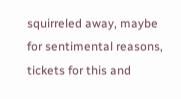squirreled away, maybe for sentimental reasons, tickets for this and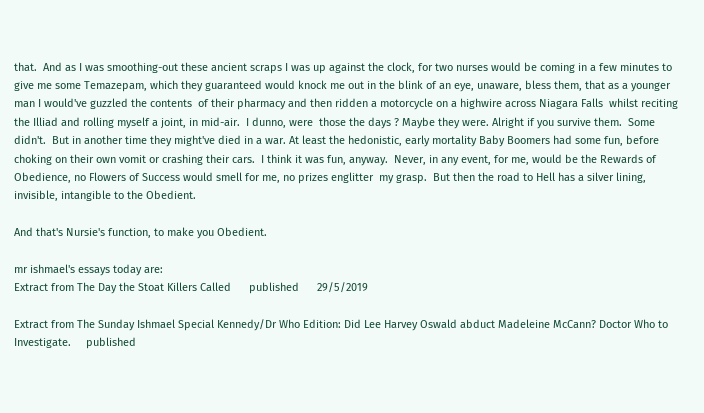that.  And as I was smoothing-out these ancient scraps I was up against the clock, for two nurses would be coming in a few minutes to give me some Temazepam, which they guaranteed would knock me out in the blink of an eye, unaware, bless them, that as a younger man I would've guzzled the contents  of their pharmacy and then ridden a motorcycle on a highwire across Niagara Falls  whilst reciting the Illiad and rolling myself a joint, in mid-air.  I dunno, were  those the days ? Maybe they were. Alright if you survive them.  Some didn't.  But in another time they might've died in a war. At least the hedonistic, early mortality Baby Boomers had some fun, before choking on their own vomit or crashing their cars.  I think it was fun, anyway.  Never, in any event, for me, would be the Rewards of Obedience, no Flowers of Success would smell for me, no prizes englitter  my grasp.  But then the road to Hell has a silver lining, invisible, intangible to the Obedient.

And that's Nursie's function, to make you Obedient.

mr ishmael's essays today are:
Extract from The Day the Stoat Killers Called      published      29/5/2019

Extract from The Sunday Ishmael Special Kennedy/Dr Who Edition: Did Lee Harvey Oswald abduct Madeleine McCann? Doctor Who to Investigate.     published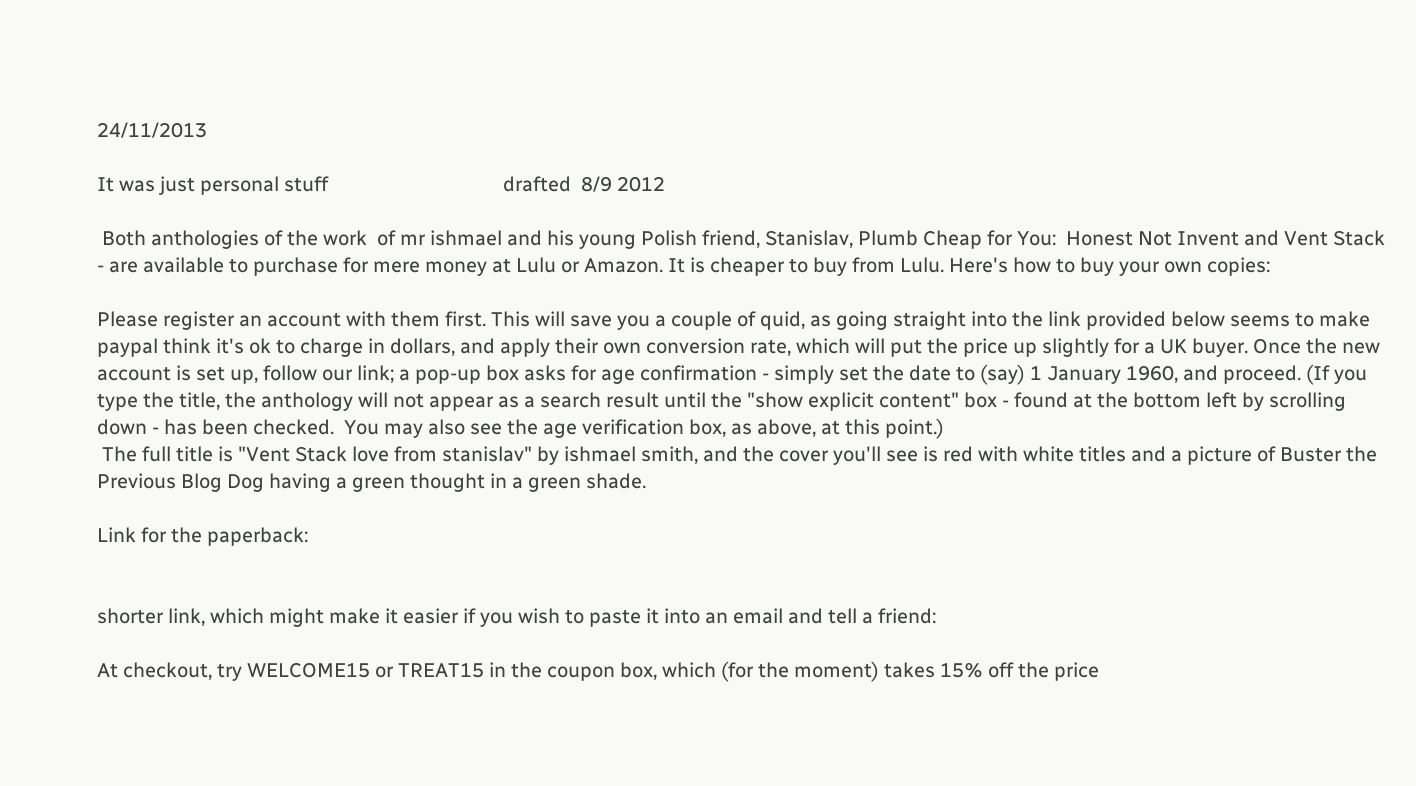24/11/2013

It was just personal stuff                                   drafted  8/9 2012

 Both anthologies of the work  of mr ishmael and his young Polish friend, Stanislav, Plumb Cheap for You:  Honest Not Invent and Vent Stack - are available to purchase for mere money at Lulu or Amazon. It is cheaper to buy from Lulu. Here's how to buy your own copies:

Please register an account with them first. This will save you a couple of quid, as going straight into the link provided below seems to make paypal think it's ok to charge in dollars, and apply their own conversion rate, which will put the price up slightly for a UK buyer. Once the new account is set up, follow our link; a pop-up box asks for age confirmation - simply set the date to (say) 1 January 1960, and proceed. (If you type the title, the anthology will not appear as a search result until the "show explicit content" box - found at the bottom left by scrolling down - has been checked.  You may also see the age verification box, as above, at this point.)
 The full title is "Vent Stack love from stanislav" by ishmael smith, and the cover you'll see is red with white titles and a picture of Buster the Previous Blog Dog having a green thought in a green shade.

Link for the paperback:


shorter link, which might make it easier if you wish to paste it into an email and tell a friend:

At checkout, try WELCOME15 or TREAT15 in the coupon box, which (for the moment) takes 15% off the price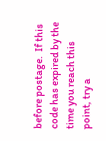before postage.  If this code has expired by the time you reach this point, try a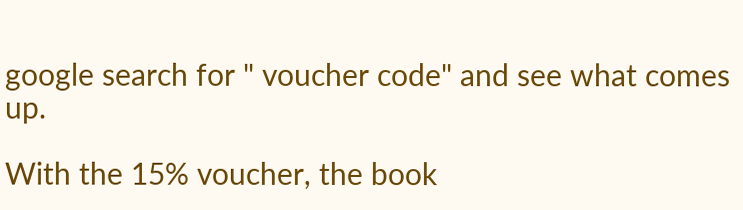google search for " voucher code" and see what comes up.

With the 15% voucher, the book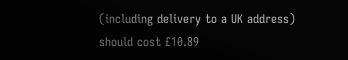(including delivery to a UK address) should cost £10.89